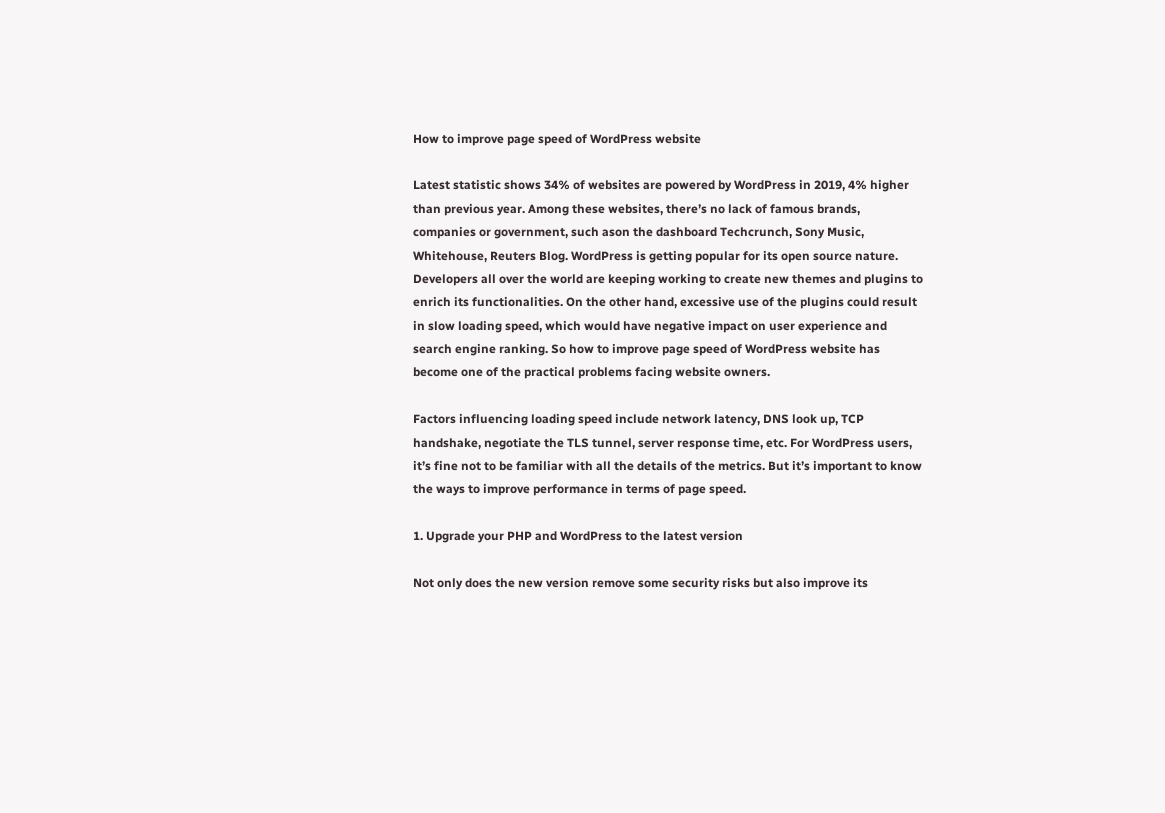How to improve page speed of WordPress website

Latest statistic shows 34% of websites are powered by WordPress in 2019, 4% higher than previous year. Among these websites, there’s no lack of famous brands, companies or government, such ason the dashboard Techcrunch, Sony Music, Whitehouse, Reuters Blog. WordPress is getting popular for its open source nature. Developers all over the world are keeping working to create new themes and plugins to enrich its functionalities. On the other hand, excessive use of the plugins could result in slow loading speed, which would have negative impact on user experience and search engine ranking. So how to improve page speed of WordPress website has become one of the practical problems facing website owners.

Factors influencing loading speed include network latency, DNS look up, TCP handshake, negotiate the TLS tunnel, server response time, etc. For WordPress users, it’s fine not to be familiar with all the details of the metrics. But it’s important to know the ways to improve performance in terms of page speed.

1. Upgrade your PHP and WordPress to the latest version

Not only does the new version remove some security risks but also improve its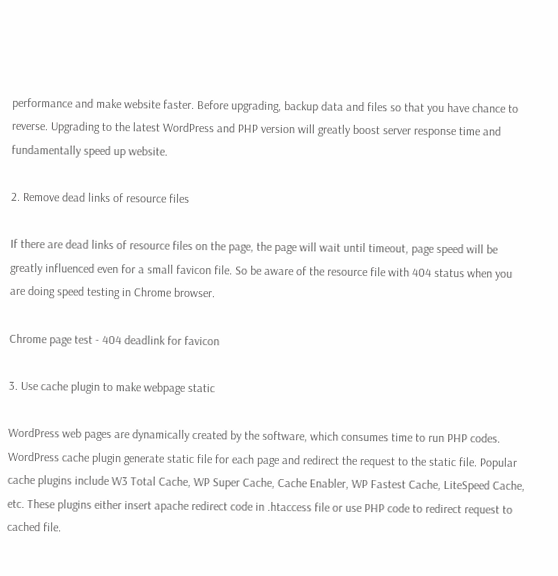performance and make website faster. Before upgrading, backup data and files so that you have chance to reverse. Upgrading to the latest WordPress and PHP version will greatly boost server response time and fundamentally speed up website.

2. Remove dead links of resource files

If there are dead links of resource files on the page, the page will wait until timeout, page speed will be greatly influenced even for a small favicon file. So be aware of the resource file with 404 status when you are doing speed testing in Chrome browser.

Chrome page test - 404 deadlink for favicon

3. Use cache plugin to make webpage static

WordPress web pages are dynamically created by the software, which consumes time to run PHP codes. WordPress cache plugin generate static file for each page and redirect the request to the static file. Popular cache plugins include W3 Total Cache, WP Super Cache, Cache Enabler, WP Fastest Cache, LiteSpeed Cache, etc. These plugins either insert apache redirect code in .htaccess file or use PHP code to redirect request to cached file.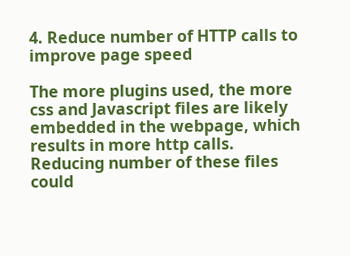4. Reduce number of HTTP calls to improve page speed

The more plugins used, the more css and Javascript files are likely embedded in the webpage, which results in more http calls. Reducing number of these files could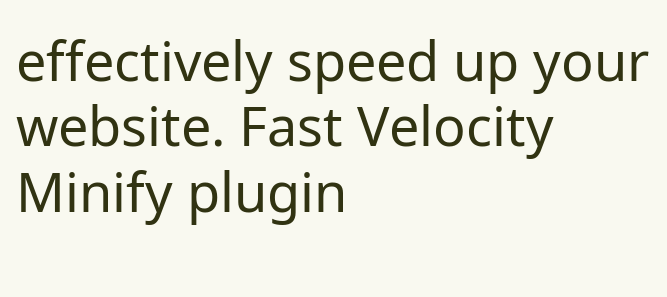effectively speed up your website. Fast Velocity Minify plugin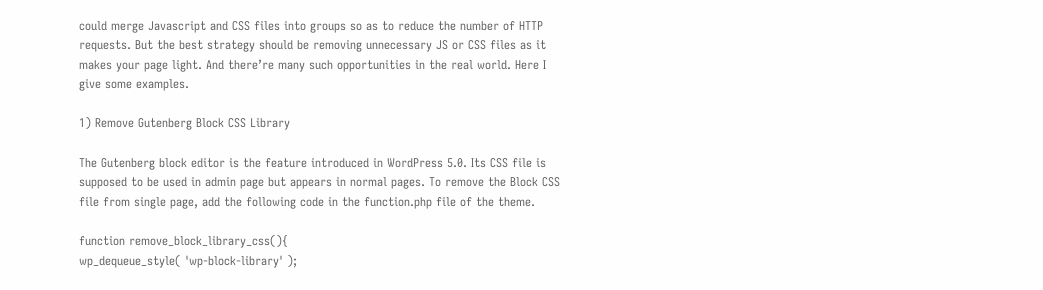could merge Javascript and CSS files into groups so as to reduce the number of HTTP requests. But the best strategy should be removing unnecessary JS or CSS files as it makes your page light. And there’re many such opportunities in the real world. Here I give some examples.

1) Remove Gutenberg Block CSS Library

The Gutenberg block editor is the feature introduced in WordPress 5.0. Its CSS file is supposed to be used in admin page but appears in normal pages. To remove the Block CSS file from single page, add the following code in the function.php file of the theme.

function remove_block_library_css(){
wp_dequeue_style( 'wp-block-library' );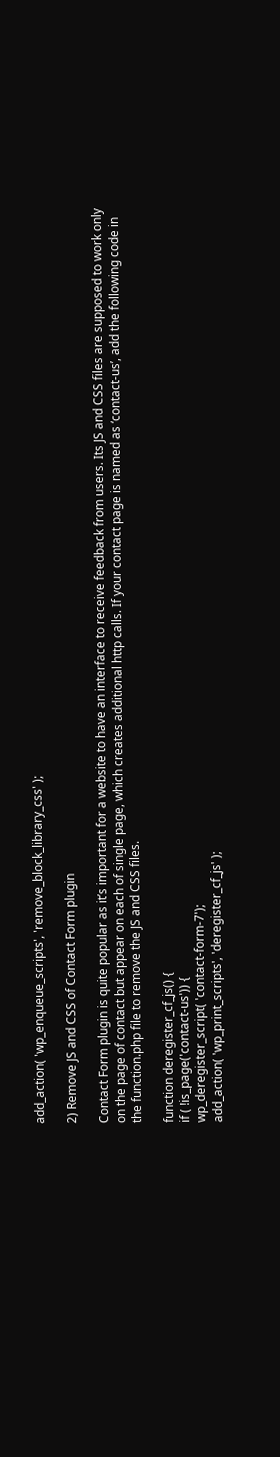add_action( 'wp_enqueue_scripts', 'remove_block_library_css' );

2) Remove JS and CSS of Contact Form plugin

Contact Form plugin is quite popular as it’s important for a website to have an interface to receive feedback from users. Its JS and CSS files are supposed to work only on the page of contact but appear on each of single page, which creates additional http calls. If your contact page is named as ‘contact-us’, add the following code in the function.php file to remove the JS and CSS files.

function deregister_cf_js() {
if ( !is_page('contact-us')) {
wp_deregister_script( 'contact-form-7');
add_action( 'wp_print_scripts', 'deregister_cf_js' );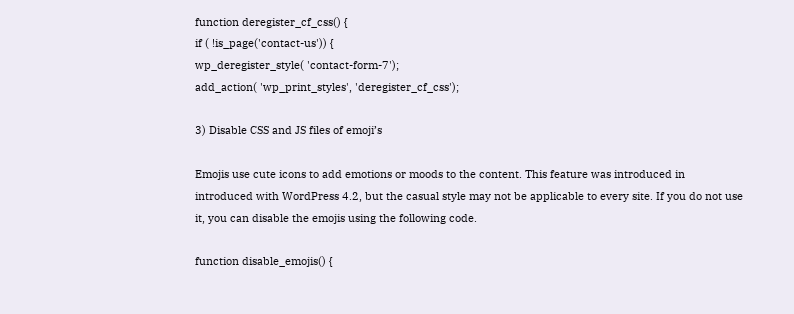function deregister_cf_css() {
if ( !is_page('contact-us')) {
wp_deregister_style( 'contact-form-7');
add_action( 'wp_print_styles', 'deregister_cf_css');

3) Disable CSS and JS files of emoji’s

Emojis use cute icons to add emotions or moods to the content. This feature was introduced in introduced with WordPress 4.2, but the casual style may not be applicable to every site. If you do not use it, you can disable the emojis using the following code.

function disable_emojis() {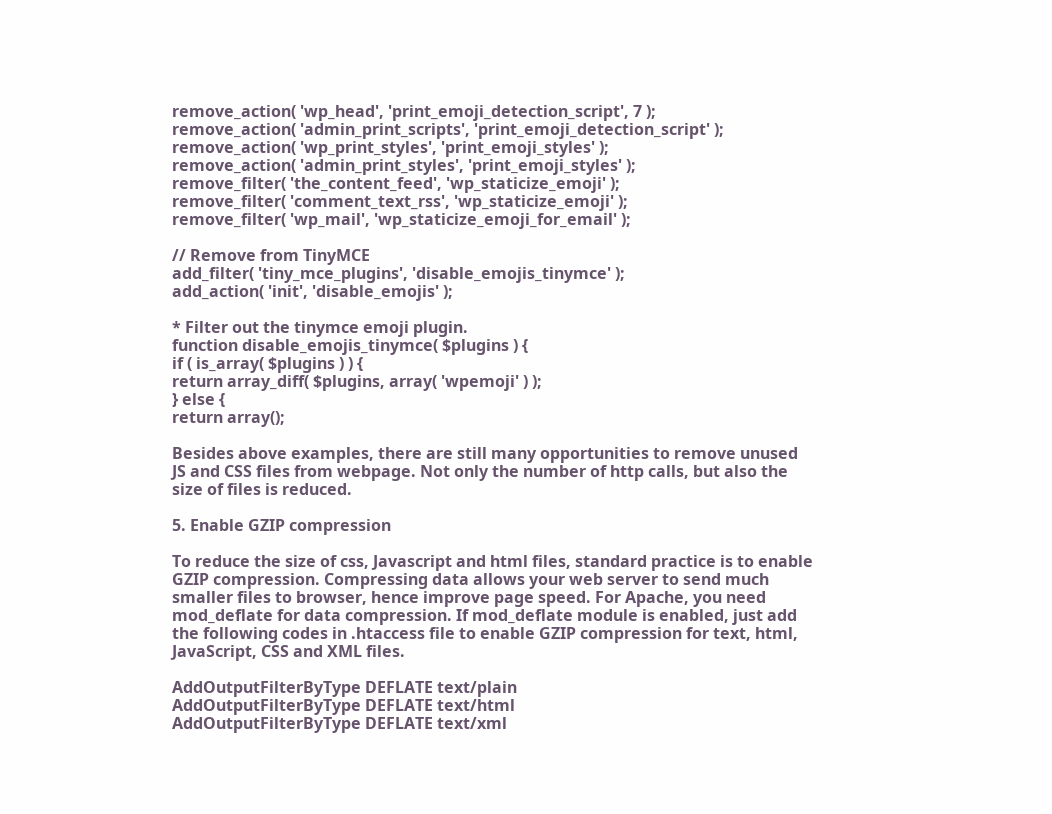remove_action( 'wp_head', 'print_emoji_detection_script', 7 );
remove_action( 'admin_print_scripts', 'print_emoji_detection_script' );
remove_action( 'wp_print_styles', 'print_emoji_styles' );
remove_action( 'admin_print_styles', 'print_emoji_styles' );
remove_filter( 'the_content_feed', 'wp_staticize_emoji' );
remove_filter( 'comment_text_rss', 'wp_staticize_emoji' );
remove_filter( 'wp_mail', 'wp_staticize_emoji_for_email' );

// Remove from TinyMCE
add_filter( 'tiny_mce_plugins', 'disable_emojis_tinymce' );
add_action( 'init', 'disable_emojis' );

* Filter out the tinymce emoji plugin.
function disable_emojis_tinymce( $plugins ) {
if ( is_array( $plugins ) ) {
return array_diff( $plugins, array( 'wpemoji' ) );
} else {
return array();

Besides above examples, there are still many opportunities to remove unused JS and CSS files from webpage. Not only the number of http calls, but also the size of files is reduced.

5. Enable GZIP compression

To reduce the size of css, Javascript and html files, standard practice is to enable GZIP compression. Compressing data allows your web server to send much smaller files to browser, hence improve page speed. For Apache, you need mod_deflate for data compression. If mod_deflate module is enabled, just add the following codes in .htaccess file to enable GZIP compression for text, html, JavaScript, CSS and XML files.

AddOutputFilterByType DEFLATE text/plain
AddOutputFilterByType DEFLATE text/html
AddOutputFilterByType DEFLATE text/xml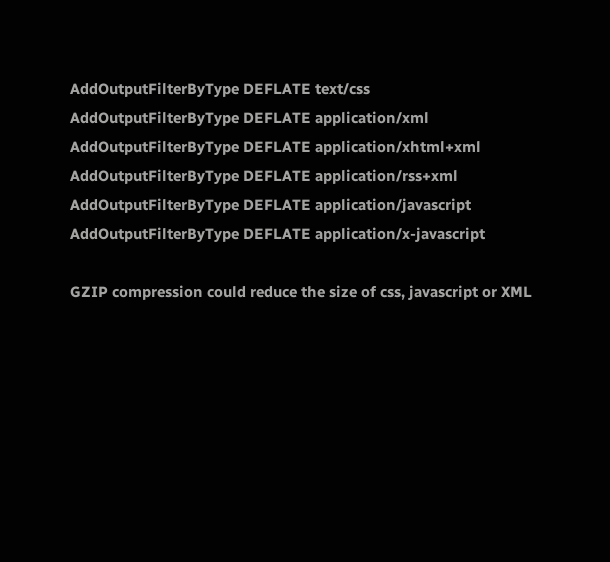AddOutputFilterByType DEFLATE text/css
AddOutputFilterByType DEFLATE application/xml
AddOutputFilterByType DEFLATE application/xhtml+xml
AddOutputFilterByType DEFLATE application/rss+xml
AddOutputFilterByType DEFLATE application/javascript
AddOutputFilterByType DEFLATE application/x-javascript

GZIP compression could reduce the size of css, javascript or XML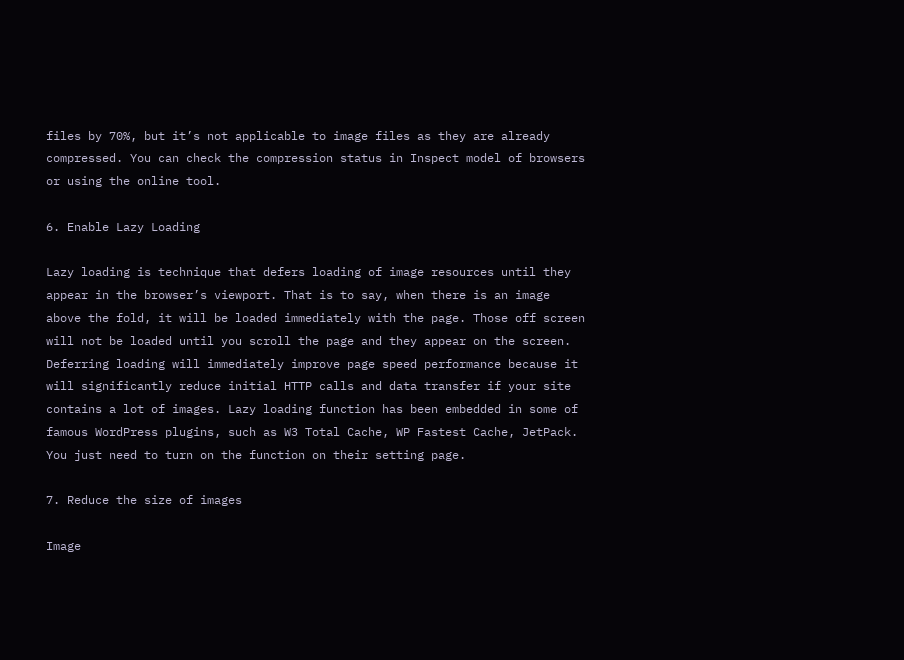files by 70%, but it’s not applicable to image files as they are already compressed. You can check the compression status in Inspect model of browsers or using the online tool.

6. Enable Lazy Loading

Lazy loading is technique that defers loading of image resources until they appear in the browser’s viewport. That is to say, when there is an image above the fold, it will be loaded immediately with the page. Those off screen will not be loaded until you scroll the page and they appear on the screen. Deferring loading will immediately improve page speed performance because it will significantly reduce initial HTTP calls and data transfer if your site contains a lot of images. Lazy loading function has been embedded in some of famous WordPress plugins, such as W3 Total Cache, WP Fastest Cache, JetPack. You just need to turn on the function on their setting page.

7. Reduce the size of images

Image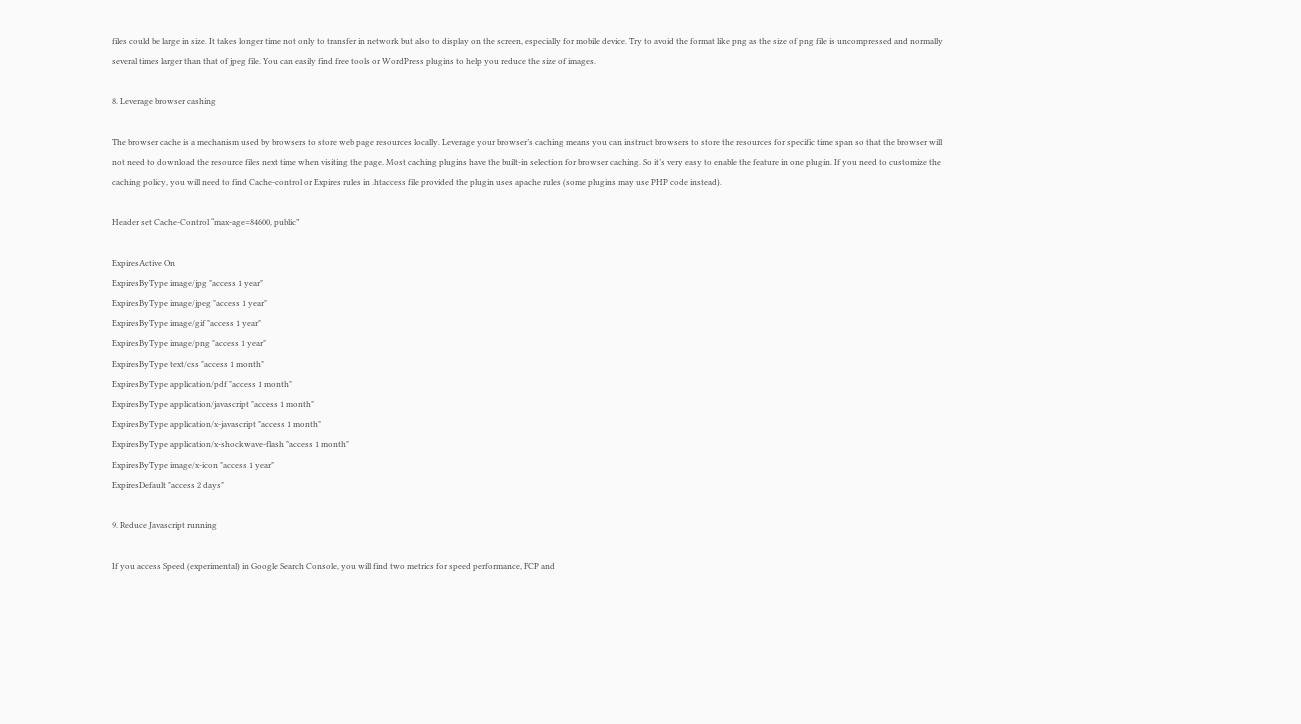files could be large in size. It takes longer time not only to transfer in network but also to display on the screen, especially for mobile device. Try to avoid the format like png as the size of png file is uncompressed and normally several times larger than that of jpeg file. You can easily find free tools or WordPress plugins to help you reduce the size of images.

8. Leverage browser cashing

The browser cache is a mechanism used by browsers to store web page resources locally. Leverage your browser’s caching means you can instruct browsers to store the resources for specific time span so that the browser will not need to download the resource files next time when visiting the page. Most caching plugins have the built-in selection for browser caching. So it’s very easy to enable the feature in one plugin. If you need to customize the caching policy, you will need to find Cache-control or Expires rules in .htaccess file provided the plugin uses apache rules (some plugins may use PHP code instead).

Header set Cache-Control “max-age=84600, public”

ExpiresActive On
ExpiresByType image/jpg "access 1 year"
ExpiresByType image/jpeg "access 1 year"
ExpiresByType image/gif "access 1 year"
ExpiresByType image/png "access 1 year"
ExpiresByType text/css "access 1 month"
ExpiresByType application/pdf "access 1 month"
ExpiresByType application/javascript "access 1 month"
ExpiresByType application/x-javascript "access 1 month"
ExpiresByType application/x-shockwave-flash "access 1 month"
ExpiresByType image/x-icon "access 1 year"
ExpiresDefault "access 2 days"

9. Reduce Javascript running

If you access Speed (experimental) in Google Search Console, you will find two metrics for speed performance, FCP and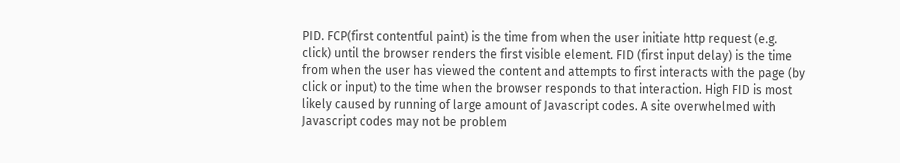PID. FCP(first contentful paint) is the time from when the user initiate http request (e.g. click) until the browser renders the first visible element. FID (first input delay) is the time from when the user has viewed the content and attempts to first interacts with the page (by click or input) to the time when the browser responds to that interaction. High FID is most likely caused by running of large amount of Javascript codes. A site overwhelmed with Javascript codes may not be problem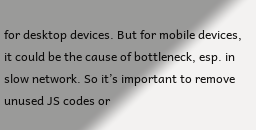for desktop devices. But for mobile devices, it could be the cause of bottleneck, esp. in slow network. So it’s important to remove unused JS codes or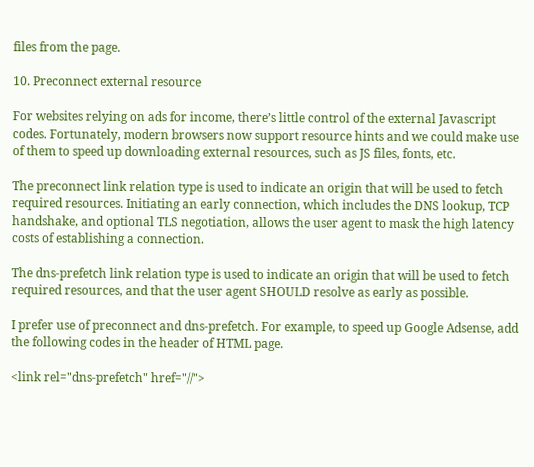files from the page.

10. Preconnect external resource

For websites relying on ads for income, there’s little control of the external Javascript codes. Fortunately, modern browsers now support resource hints and we could make use of them to speed up downloading external resources, such as JS files, fonts, etc.

The preconnect link relation type is used to indicate an origin that will be used to fetch required resources. Initiating an early connection, which includes the DNS lookup, TCP handshake, and optional TLS negotiation, allows the user agent to mask the high latency costs of establishing a connection.

The dns-prefetch link relation type is used to indicate an origin that will be used to fetch required resources, and that the user agent SHOULD resolve as early as possible.

I prefer use of preconnect and dns-prefetch. For example, to speed up Google Adsense, add the following codes in the header of HTML page.

<link rel="dns-prefetch" href="//">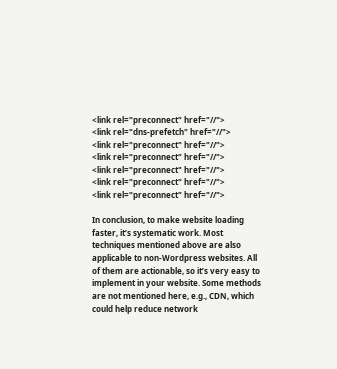<link rel="preconnect" href="//">
<link rel="dns-prefetch" href="//">
<link rel="preconnect" href="//">
<link rel="preconnect" href="//">
<link rel="preconnect" href="//">
<link rel="preconnect" href="//">
<link rel="preconnect" href="//">

In conclusion, to make website loading faster, it’s systematic work. Most techniques mentioned above are also applicable to non-Wordpress websites. All of them are actionable, so it’s very easy to implement in your website. Some methods are not mentioned here, e.g., CDN, which could help reduce network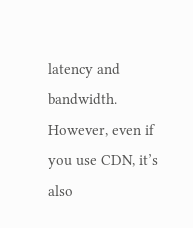latency and bandwidth. However, even if you use CDN, it’s also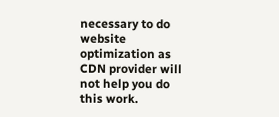necessary to do website optimization as CDN provider will not help you do this work.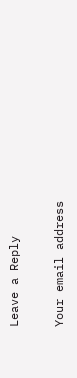Leave a Reply

Your email address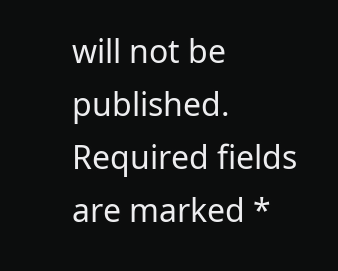will not be published. Required fields are marked *